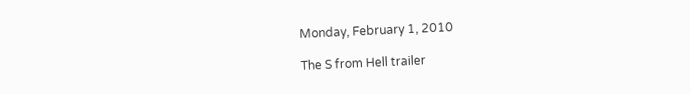Monday, February 1, 2010

The S from Hell trailer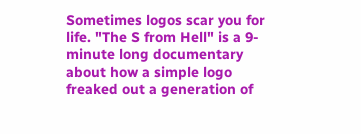Sometimes logos scar you for life. "The S from Hell" is a 9-minute long documentary about how a simple logo freaked out a generation of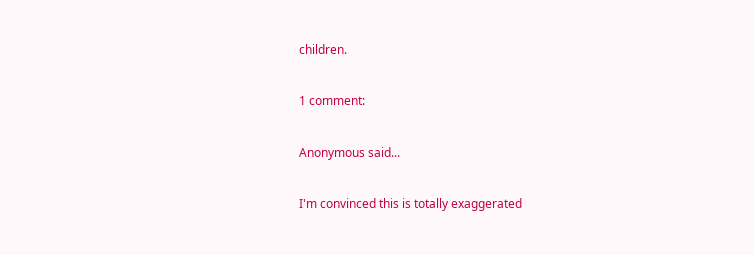children.

1 comment:

Anonymous said...

I'm convinced this is totally exaggerated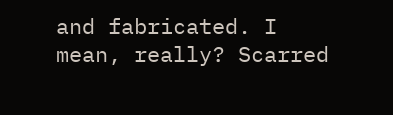and fabricated. I mean, really? Scarred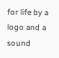for life by a logo and a sound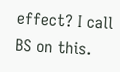effect? I call BS on this.